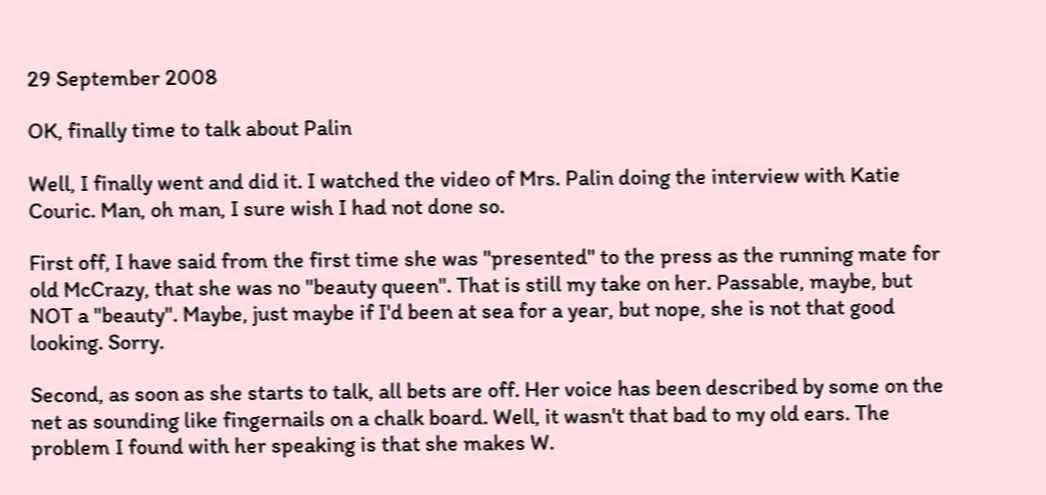29 September 2008

OK, finally time to talk about Palin

Well, I finally went and did it. I watched the video of Mrs. Palin doing the interview with Katie Couric. Man, oh man, I sure wish I had not done so.

First off, I have said from the first time she was "presented" to the press as the running mate for old McCrazy, that she was no "beauty queen". That is still my take on her. Passable, maybe, but NOT a "beauty". Maybe, just maybe if I'd been at sea for a year, but nope, she is not that good looking. Sorry.

Second, as soon as she starts to talk, all bets are off. Her voice has been described by some on the net as sounding like fingernails on a chalk board. Well, it wasn't that bad to my old ears. The problem I found with her speaking is that she makes W.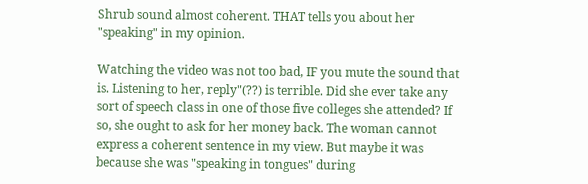Shrub sound almost coherent. THAT tells you about her "speaking" in my opinion.

Watching the video was not too bad, IF you mute the sound that is. Listening to her, reply"(??) is terrible. Did she ever take any sort of speech class in one of those five colleges she attended? If so, she ought to ask for her money back. The woman cannot express a coherent sentence in my view. But maybe it was because she was "speaking in tongues" during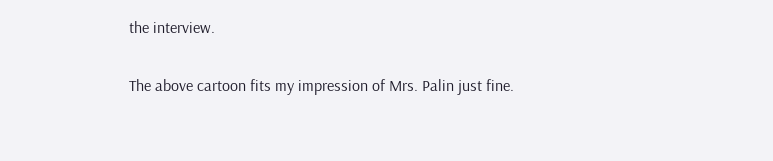the interview.

The above cartoon fits my impression of Mrs. Palin just fine.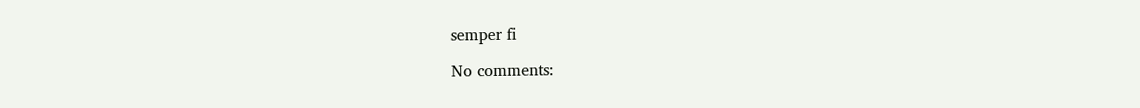semper fi

No comments: